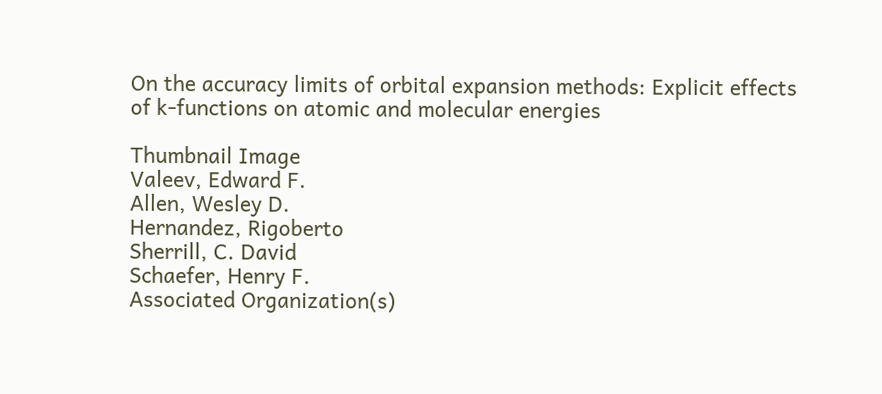On the accuracy limits of orbital expansion methods: Explicit effects of k-functions on atomic and molecular energies

Thumbnail Image
Valeev, Edward F.
Allen, Wesley D.
Hernandez, Rigoberto
Sherrill, C. David
Schaefer, Henry F.
Associated Organization(s)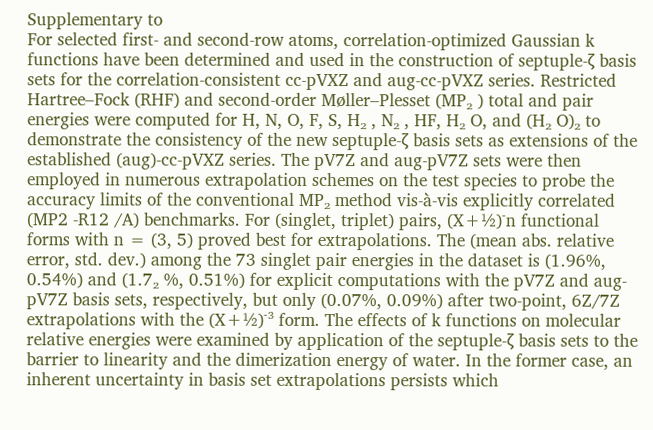Supplementary to
For selected first- and second-row atoms, correlation-optimized Gaussian k functions have been determined and used in the construction of septuple-ζ basis sets for the correlation-consistent cc-pVXZ and aug-cc-pVXZ series. Restricted Hartree–Fock (RHF) and second-order Møller–Plesset (MP₂ ) total and pair energies were computed for H, N, O, F, S, H₂ , N₂ , HF, H₂ O, and (H₂ O)₂ to demonstrate the consistency of the new septuple-ζ basis sets as extensions of the established (aug)-cc-pVXZ series. The pV7Z and aug-pV7Z sets were then employed in numerous extrapolation schemes on the test species to probe the accuracy limits of the conventional MP₂ method vis-à-vis explicitly correlated (MP2 -R12 /A) benchmarks. For (singlet, triplet) pairs, (X+½)⁻n functional forms with n = (3, 5) proved best for extrapolations. The (mean abs. relative error, std. dev.) among the 73 singlet pair energies in the dataset is (1.96%, 0.54%) and (1.7₂ %, 0.51%) for explicit computations with the pV7Z and aug-pV7Z basis sets, respectively, but only (0.07%, 0.09%) after two-point, 6Z/7Z extrapolations with the (X+½)⁻³ form. The effects of k functions on molecular relative energies were examined by application of the septuple-ζ basis sets to the barrier to linearity and the dimerization energy of water. In the former case, an inherent uncertainty in basis set extrapolations persists which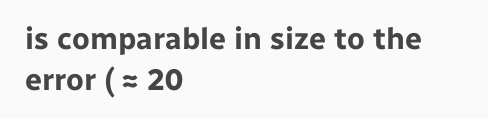is comparable in size to the error ( ≈ 20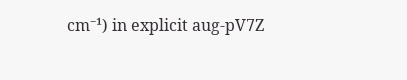cm⁻¹) in explicit aug-pV7Z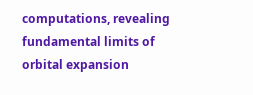computations, revealing fundamental limits of orbital expansion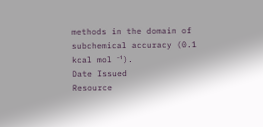methods in the domain of subchemical accuracy (0.1 kcal mol ⁻¹).
Date Issued
Resource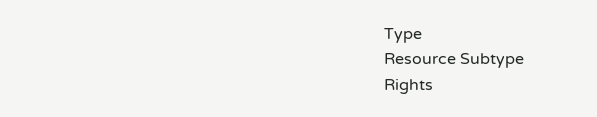Type
Resource Subtype
Rights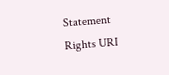Statement
Rights URI